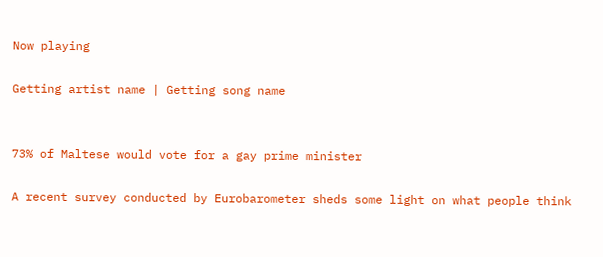Now playing

Getting artist name | Getting song name


73% of Maltese would vote for a gay prime minister

A recent survey conducted by Eurobarometer sheds some light on what people think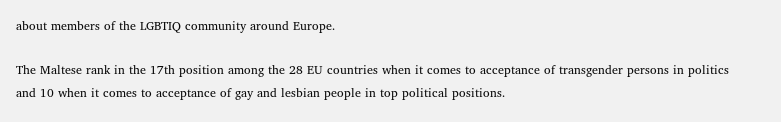about members of the LGBTIQ community around Europe.

The Maltese rank in the 17th position among the 28 EU countries when it comes to acceptance of transgender persons in politics and 10 when it comes to acceptance of gay and lesbian people in top political positions.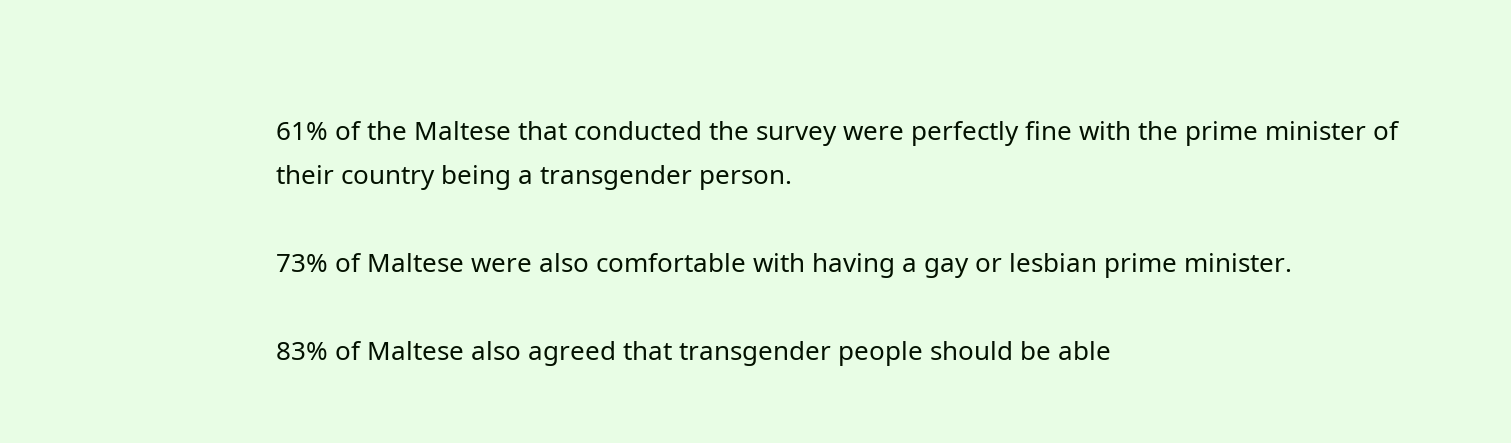61% of the Maltese that conducted the survey were perfectly fine with the prime minister of their country being a transgender person.

73% of Maltese were also comfortable with having a gay or lesbian prime minister.

83% of Maltese also agreed that transgender people should be able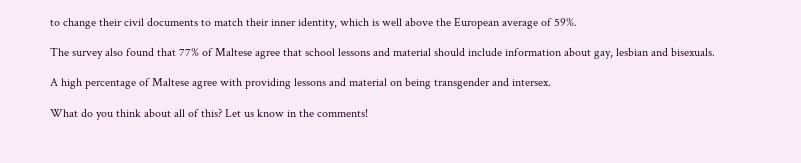to change their civil documents to match their inner identity, which is well above the European average of 59%.

The survey also found that 77% of Maltese agree that school lessons and material should include information about gay, lesbian and bisexuals.

A high percentage of Maltese agree with providing lessons and material on being transgender and intersex.

What do you think about all of this? Let us know in the comments!